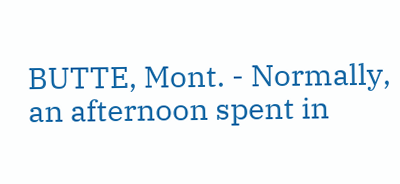BUTTE, Mont. - Normally, an afternoon spent in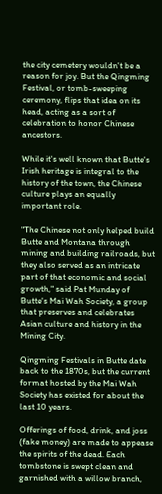the city cemetery wouldn't be a reason for joy. But the Qingming Festival, or tomb-sweeping ceremony, flips that idea on its head, acting as a sort of celebration to honor Chinese ancestors.

While it's well known that Butte's Irish heritage is integral to the history of the town, the Chinese culture plays an equally important role.

"The Chinese not only helped build Butte and Montana through mining and building railroads, but they also served as an intricate part of that economic and social growth," said Pat Munday of Butte's Mai Wah Society, a group that preserves and celebrates Asian culture and history in the Mining City.

Qingming Festivals in Butte date back to the 1870s, but the current format hosted by the Mai Wah Society has existed for about the last 10 years.

Offerings of food, drink, and joss (fake money) are made to appease the spirits of the dead. Each tombstone is swept clean and garnished with a willow branch,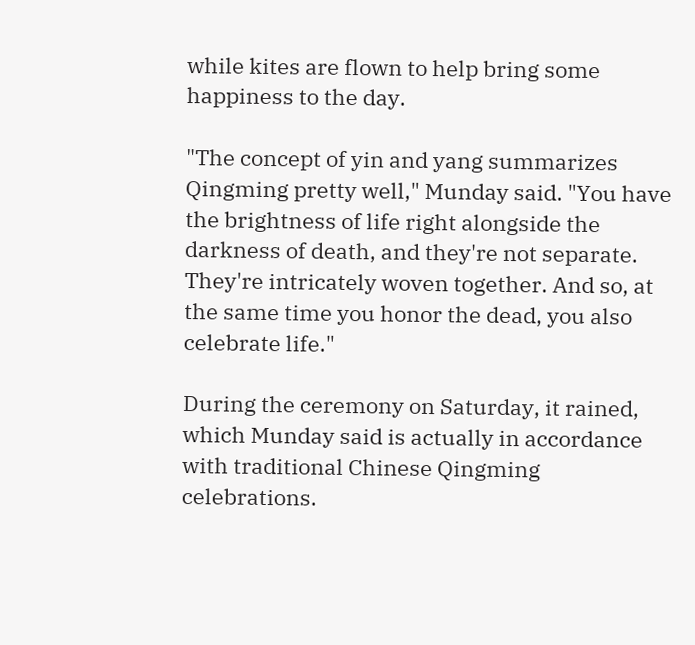while kites are flown to help bring some happiness to the day.

"The concept of yin and yang summarizes Qingming pretty well," Munday said. "You have the brightness of life right alongside the darkness of death, and they're not separate. They're intricately woven together. And so, at the same time you honor the dead, you also celebrate life."

During the ceremony on Saturday, it rained, which Munday said is actually in accordance with traditional Chinese Qingming celebrations.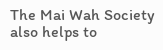The Mai Wah Society also helps to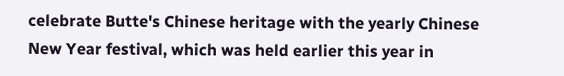celebrate Butte's Chinese heritage with the yearly Chinese New Year festival, which was held earlier this year in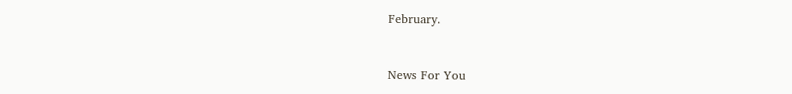February.


News For You